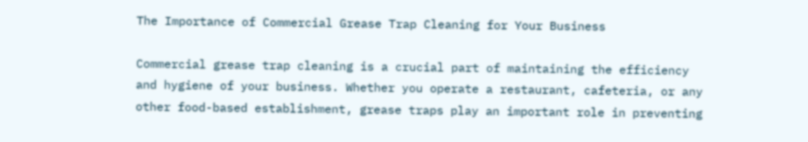The Importance of Commercial Grease Trap Cleaning for Your Business

Commercial grease trap cleaning is a crucial part of maintaining the efficiency and hygiene of your business. Whether you operate a restaurant, cafeteria, or any other food-based establishment, grease traps play an important role in preventing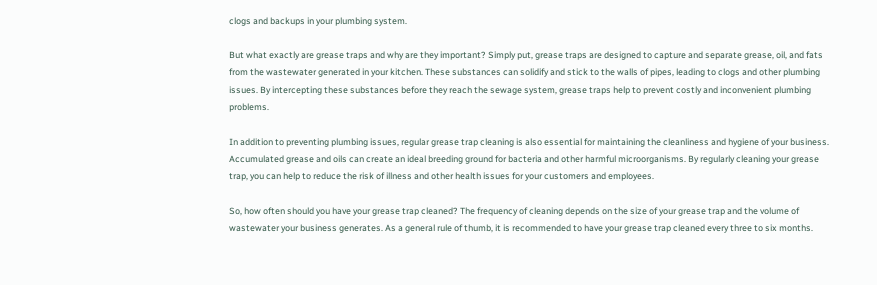clogs and backups in your plumbing system.

But what exactly are grease traps and why are they important? Simply put, grease traps are designed to capture and separate grease, oil, and fats from the wastewater generated in your kitchen. These substances can solidify and stick to the walls of pipes, leading to clogs and other plumbing issues. By intercepting these substances before they reach the sewage system, grease traps help to prevent costly and inconvenient plumbing problems.

In addition to preventing plumbing issues, regular grease trap cleaning is also essential for maintaining the cleanliness and hygiene of your business. Accumulated grease and oils can create an ideal breeding ground for bacteria and other harmful microorganisms. By regularly cleaning your grease trap, you can help to reduce the risk of illness and other health issues for your customers and employees.

So, how often should you have your grease trap cleaned? The frequency of cleaning depends on the size of your grease trap and the volume of wastewater your business generates. As a general rule of thumb, it is recommended to have your grease trap cleaned every three to six months.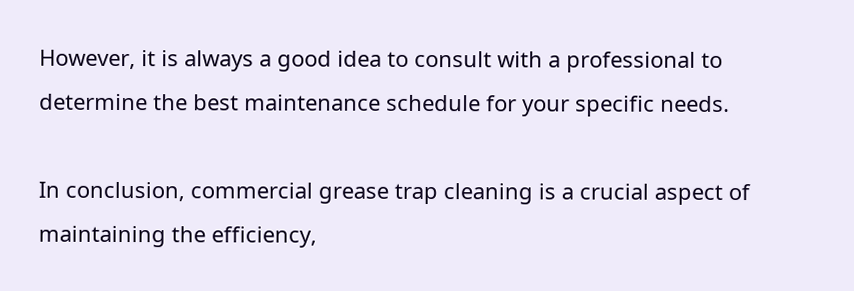However, it is always a good idea to consult with a professional to determine the best maintenance schedule for your specific needs.

In conclusion, commercial grease trap cleaning is a crucial aspect of maintaining the efficiency,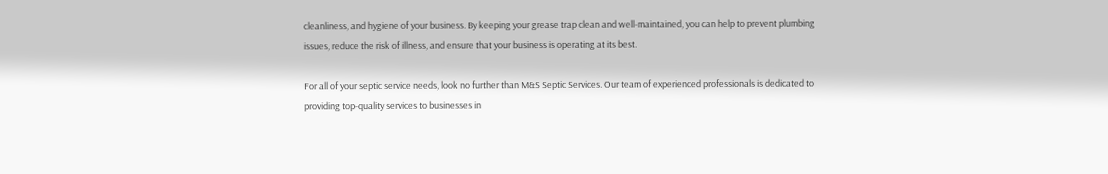cleanliness, and hygiene of your business. By keeping your grease trap clean and well-maintained, you can help to prevent plumbing issues, reduce the risk of illness, and ensure that your business is operating at its best.

For all of your septic service needs, look no further than M&S Septic Services. Our team of experienced professionals is dedicated to providing top-quality services to businesses in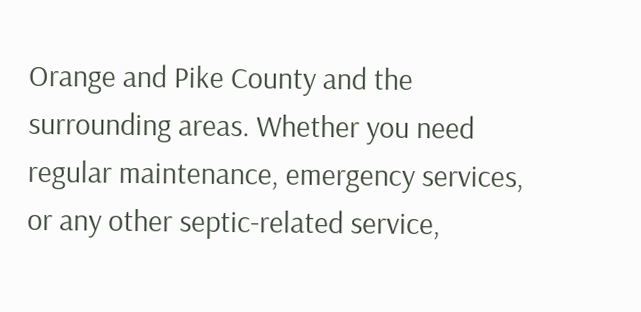Orange and Pike County and the surrounding areas. Whether you need regular maintenance, emergency services, or any other septic-related service,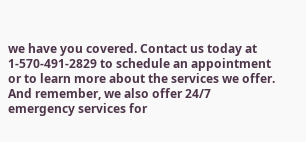we have you covered. Contact us today at 1-570-491-2829 to schedule an appointment or to learn more about the services we offer. And remember, we also offer 24/7 emergency services for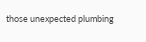those unexpected plumbing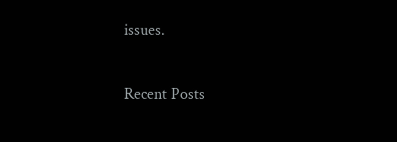issues.

Recent Posts